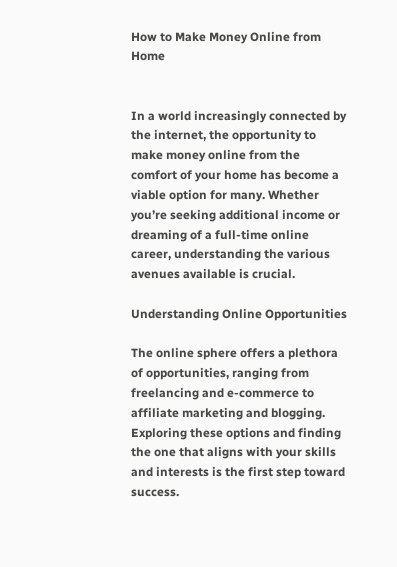How to Make Money Online from Home


In a world increasingly connected by the internet, the opportunity to make money online from the comfort of your home has become a viable option for many. Whether you’re seeking additional income or dreaming of a full-time online career, understanding the various avenues available is crucial.

Understanding Online Opportunities

The online sphere offers a plethora of opportunities, ranging from freelancing and e-commerce to affiliate marketing and blogging. Exploring these options and finding the one that aligns with your skills and interests is the first step toward success.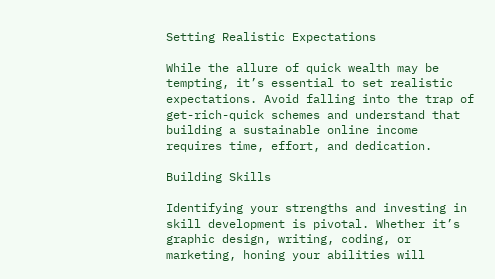Setting Realistic Expectations

While the allure of quick wealth may be tempting, it’s essential to set realistic expectations. Avoid falling into the trap of get-rich-quick schemes and understand that building a sustainable online income requires time, effort, and dedication.

Building Skills

Identifying your strengths and investing in skill development is pivotal. Whether it’s graphic design, writing, coding, or marketing, honing your abilities will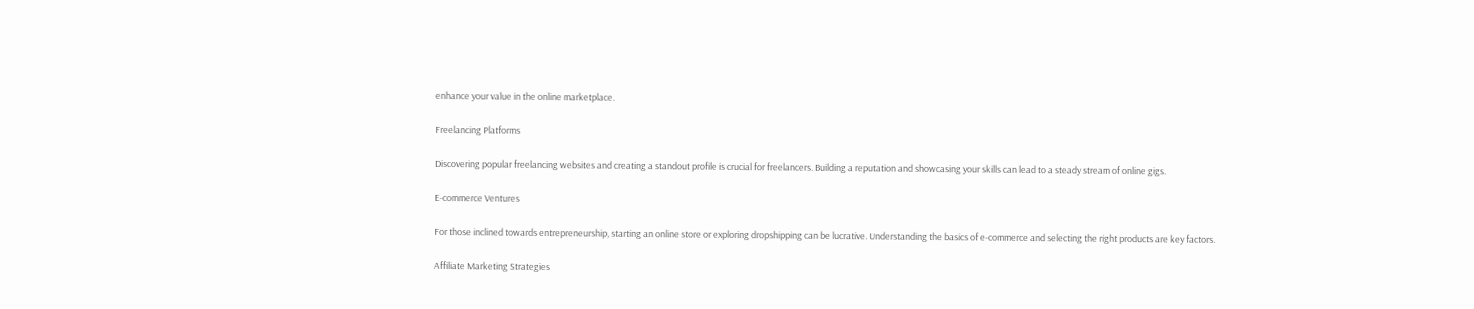enhance your value in the online marketplace.

Freelancing Platforms

Discovering popular freelancing websites and creating a standout profile is crucial for freelancers. Building a reputation and showcasing your skills can lead to a steady stream of online gigs.

E-commerce Ventures

For those inclined towards entrepreneurship, starting an online store or exploring dropshipping can be lucrative. Understanding the basics of e-commerce and selecting the right products are key factors.

Affiliate Marketing Strategies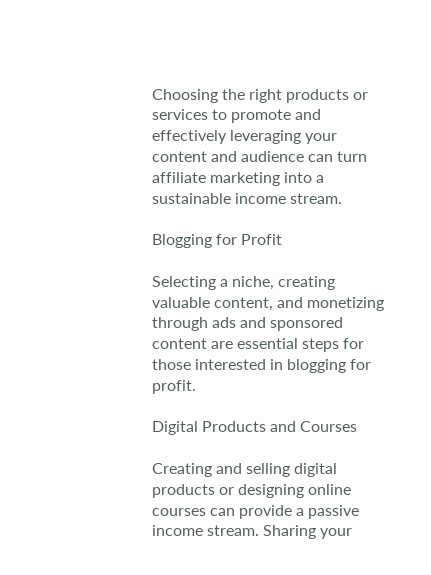Choosing the right products or services to promote and effectively leveraging your content and audience can turn affiliate marketing into a sustainable income stream.

Blogging for Profit

Selecting a niche, creating valuable content, and monetizing through ads and sponsored content are essential steps for those interested in blogging for profit.

Digital Products and Courses

Creating and selling digital products or designing online courses can provide a passive income stream. Sharing your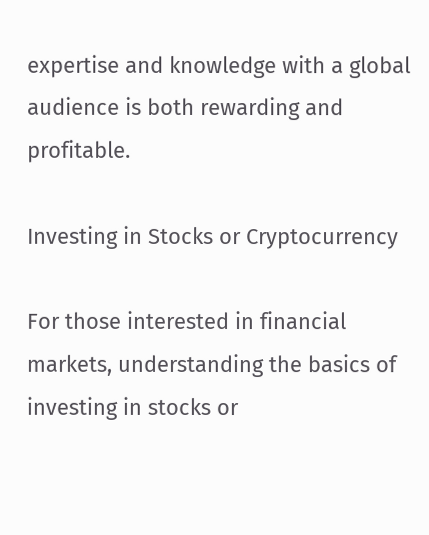expertise and knowledge with a global audience is both rewarding and profitable.

Investing in Stocks or Cryptocurrency

For those interested in financial markets, understanding the basics of investing in stocks or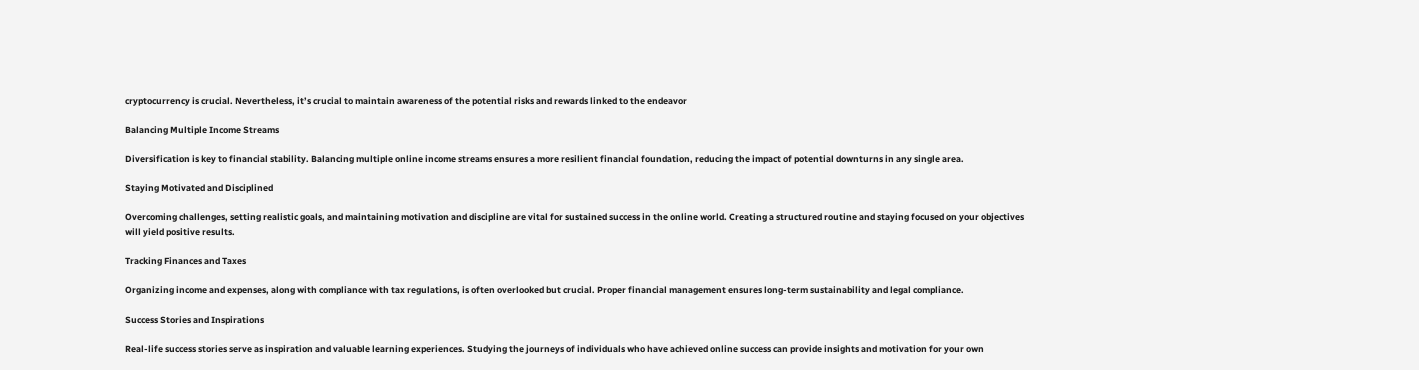cryptocurrency is crucial. Nevertheless, it’s crucial to maintain awareness of the potential risks and rewards linked to the endeavor

Balancing Multiple Income Streams

Diversification is key to financial stability. Balancing multiple online income streams ensures a more resilient financial foundation, reducing the impact of potential downturns in any single area.

Staying Motivated and Disciplined

Overcoming challenges, setting realistic goals, and maintaining motivation and discipline are vital for sustained success in the online world. Creating a structured routine and staying focused on your objectives will yield positive results.

Tracking Finances and Taxes

Organizing income and expenses, along with compliance with tax regulations, is often overlooked but crucial. Proper financial management ensures long-term sustainability and legal compliance.

Success Stories and Inspirations

Real-life success stories serve as inspiration and valuable learning experiences. Studying the journeys of individuals who have achieved online success can provide insights and motivation for your own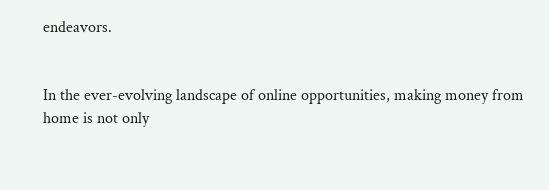endeavors.


In the ever-evolving landscape of online opportunities, making money from home is not only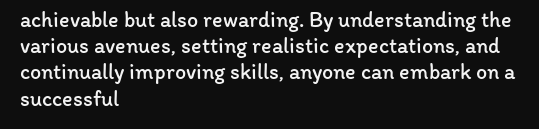achievable but also rewarding. By understanding the various avenues, setting realistic expectations, and continually improving skills, anyone can embark on a successful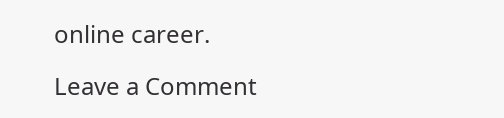online career.

Leave a Comment